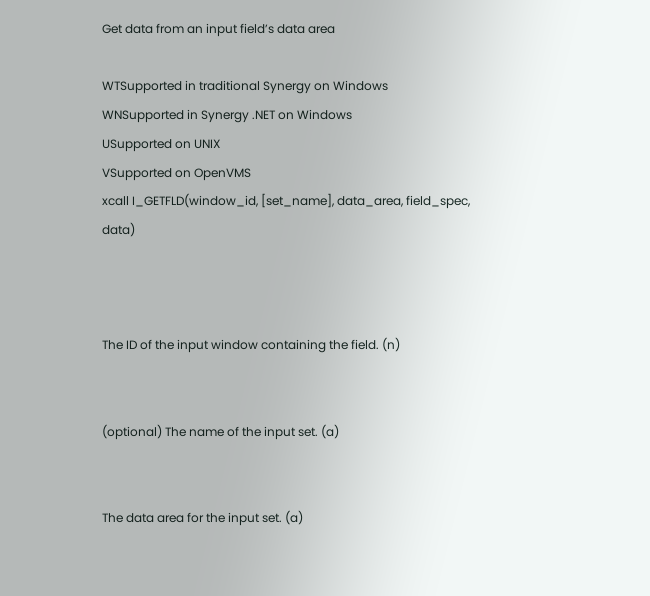Get data from an input field’s data area

WTSupported in traditional Synergy on Windows
WNSupported in Synergy .NET on Windows
USupported on UNIX
VSupported on OpenVMS
xcall I_GETFLD(window_id, [set_name], data_area, field_spec, data)



The ID of the input window containing the field. (n)


(optional) The name of the input set. (a)


The data area for the input set. (a)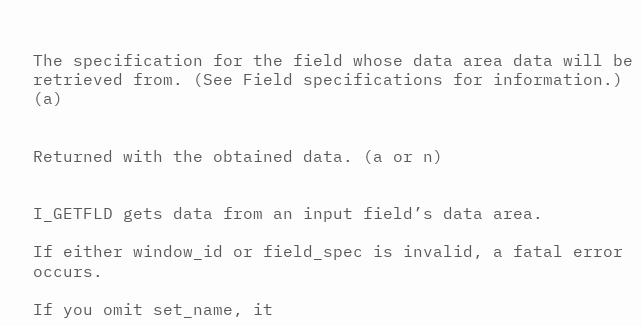The specification for the field whose data area data will be retrieved from. (See Field specifications for information.) (a)


Returned with the obtained data. (a or n)


I_GETFLD gets data from an input field’s data area.

If either window_id or field_spec is invalid, a fatal error occurs.

If you omit set_name, it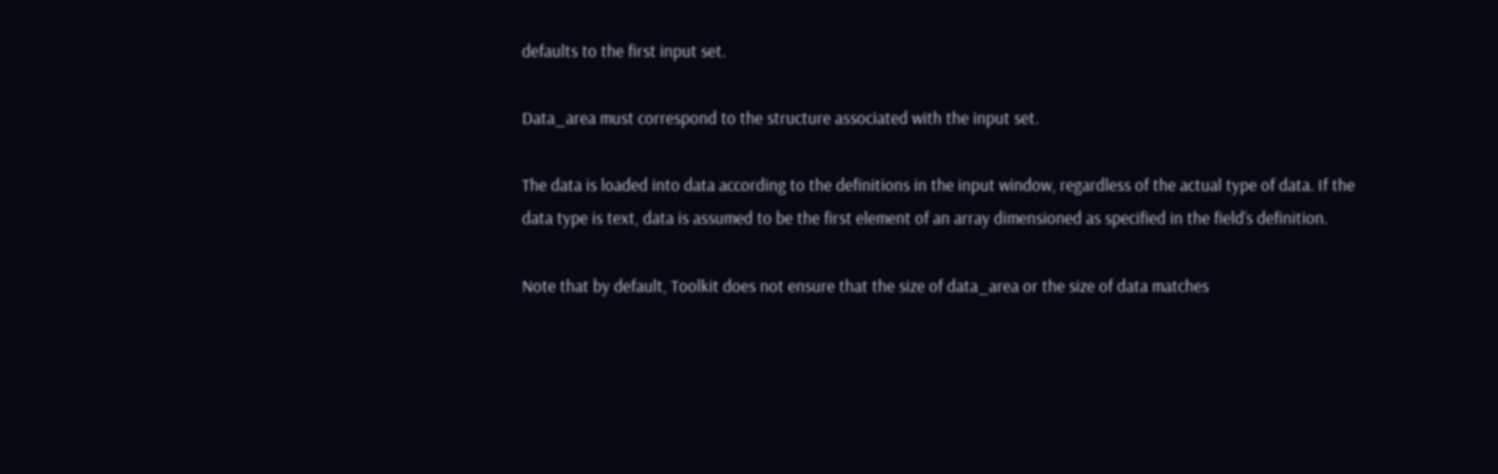defaults to the first input set.

Data_area must correspond to the structure associated with the input set.

The data is loaded into data according to the definitions in the input window, regardless of the actual type of data. If the data type is text, data is assumed to be the first element of an array dimensioned as specified in the field’s definition.

Note that by default, Toolkit does not ensure that the size of data_area or the size of data matches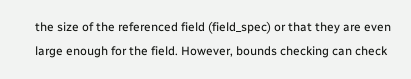the size of the referenced field (field_spec) or that they are even large enough for the field. However, bounds checking can check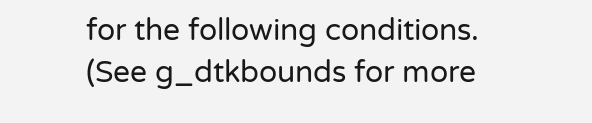for the following conditions. (See g_dtkbounds for more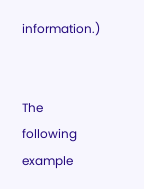information.)


The following example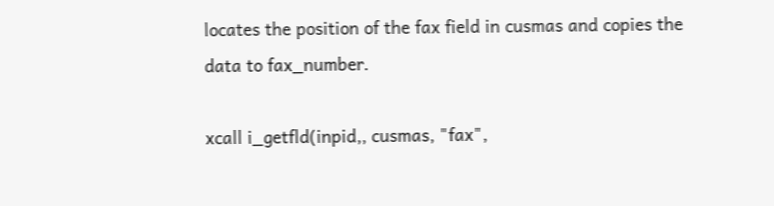locates the position of the fax field in cusmas and copies the data to fax_number.

xcall i_getfld(inpid,, cusmas, "fax",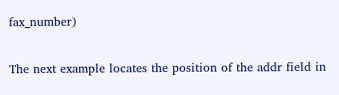fax_number)

The next example locates the position of the addr field in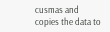cusmas and copies the data to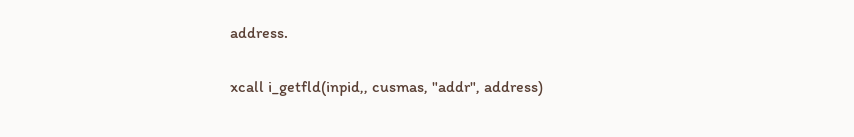address.

xcall i_getfld(inpid,, cusmas, "addr", address)